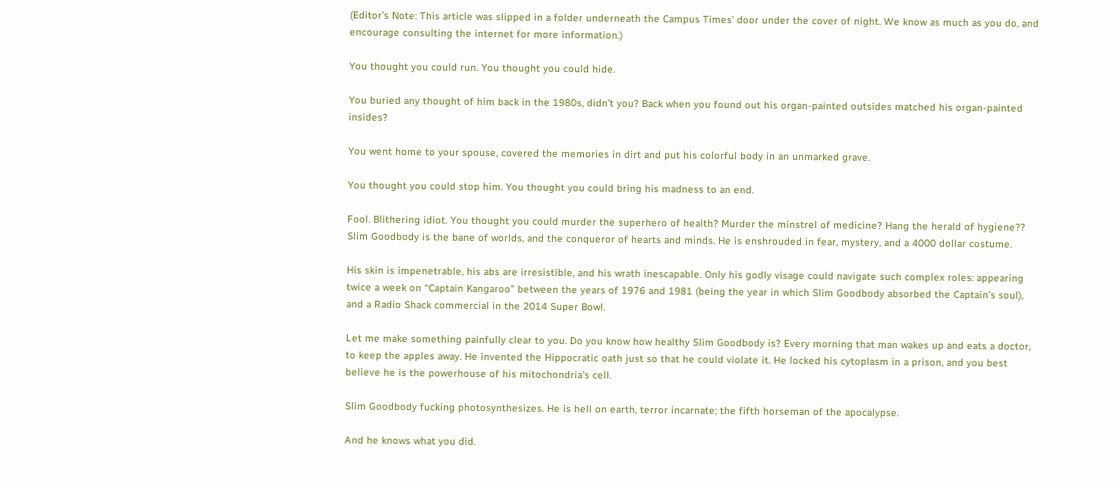(Editor’s Note: This article was slipped in a folder underneath the Campus Times’ door under the cover of night. We know as much as you do, and encourage consulting the internet for more information.)

You thought you could run. You thought you could hide.

You buried any thought of him back in the 1980s, didn’t you? Back when you found out his organ-painted outsides matched his organ-painted insides?

You went home to your spouse, covered the memories in dirt and put his colorful body in an unmarked grave.

You thought you could stop him. You thought you could bring his madness to an end.

Fool. Blithering idiot. You thought you could murder the superhero of health? Murder the minstrel of medicine? Hang the herald of hygiene?? Slim Goodbody is the bane of worlds, and the conqueror of hearts and minds. He is enshrouded in fear, mystery, and a 4000 dollar costume.

His skin is impenetrable, his abs are irresistible, and his wrath inescapable. Only his godly visage could navigate such complex roles: appearing twice a week on “Captain Kangaroo” between the years of 1976 and 1981 (being the year in which Slim Goodbody absorbed the Captain’s soul), and a Radio Shack commercial in the 2014 Super Bowl.

Let me make something painfully clear to you. Do you know how healthy Slim Goodbody is? Every morning that man wakes up and eats a doctor, to keep the apples away. He invented the Hippocratic oath just so that he could violate it. He locked his cytoplasm in a prison, and you best believe he is the powerhouse of his mitochondria’s cell.

Slim Goodbody fucking photosynthesizes. He is hell on earth, terror incarnate; the fifth horseman of the apocalypse.

And he knows what you did.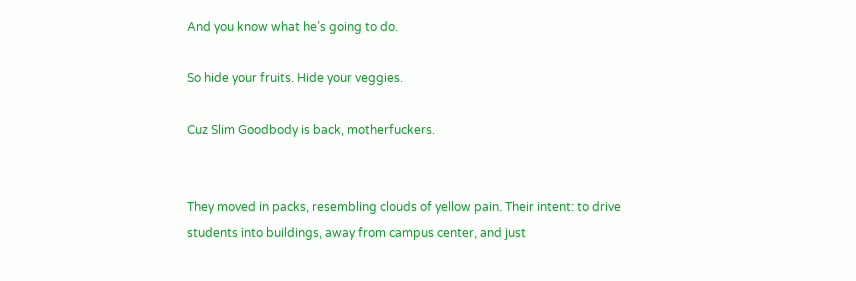And you know what he’s going to do.

So hide your fruits. Hide your veggies.

Cuz Slim Goodbody is back, motherfuckers.


They moved in packs, resembling clouds of yellow pain. Their intent: to drive students into buildings, away from campus center, and just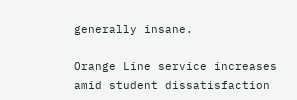generally insane.

Orange Line service increases amid student dissatisfaction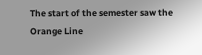The start of the semester saw the Orange Line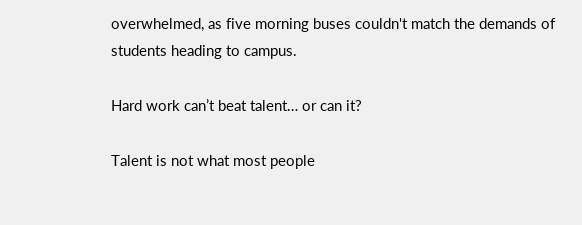overwhelmed, as five morning buses couldn't match the demands of students heading to campus.

Hard work can’t beat talent… or can it?

Talent is not what most people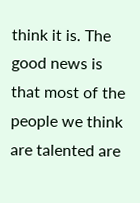think it is. The good news is that most of the people we think are talented are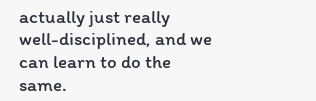actually just really well-disciplined, and we can learn to do the same.